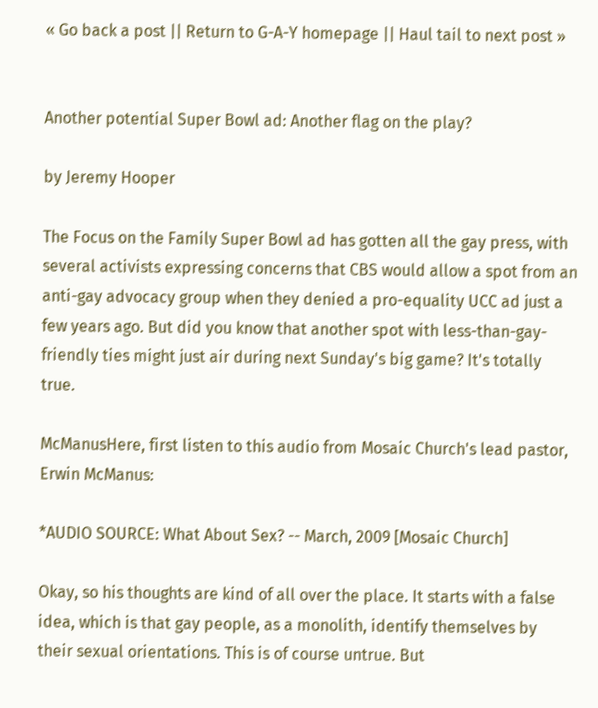« Go back a post || Return to G-A-Y homepage || Haul tail to next post »


Another potential Super Bowl ad: Another flag on the play?

by Jeremy Hooper

The Focus on the Family Super Bowl ad has gotten all the gay press, with several activists expressing concerns that CBS would allow a spot from an anti-gay advocacy group when they denied a pro-equality UCC ad just a few years ago. But did you know that another spot with less-than-gay-friendly ties might just air during next Sunday's big game? It's totally true.

McManusHere, first listen to this audio from Mosaic Church's lead pastor, Erwin McManus:

*AUDIO SOURCE: What About Sex? -- March, 2009 [Mosaic Church]

Okay, so his thoughts are kind of all over the place. It starts with a false idea, which is that gay people, as a monolith, identify themselves by their sexual orientations. This is of course untrue. But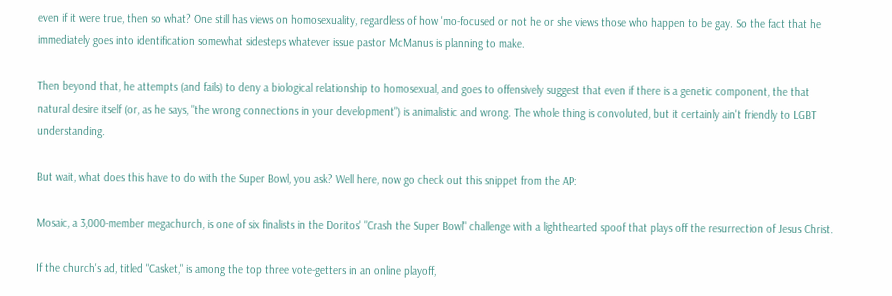even if it were true, then so what? One still has views on homosexuality, regardless of how 'mo-focused or not he or she views those who happen to be gay. So the fact that he immediately goes into identification somewhat sidesteps whatever issue pastor McManus is planning to make.

Then beyond that, he attempts (and fails) to deny a biological relationship to homosexual, and goes to offensively suggest that even if there is a genetic component, the that natural desire itself (or, as he says, "the wrong connections in your development") is animalistic and wrong. The whole thing is convoluted, but it certainly ain't friendly to LGBT understanding.

But wait, what does this have to do with the Super Bowl, you ask? Well here, now go check out this snippet from the AP:

Mosaic, a 3,000-member megachurch, is one of six finalists in the Doritos' "Crash the Super Bowl" challenge with a lighthearted spoof that plays off the resurrection of Jesus Christ.

If the church's ad, titled "Casket," is among the top three vote-getters in an online playoff,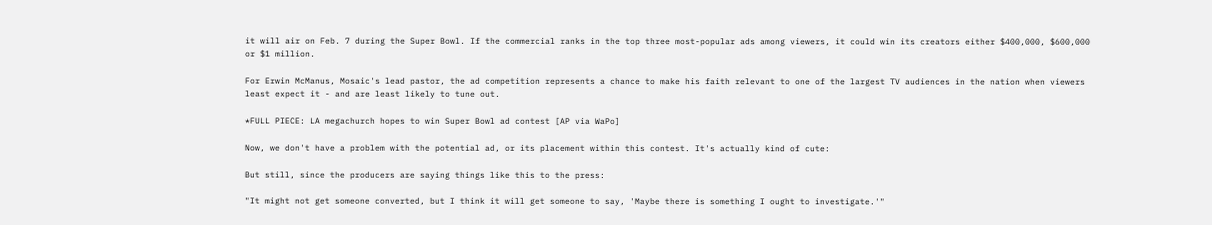it will air on Feb. 7 during the Super Bowl. If the commercial ranks in the top three most-popular ads among viewers, it could win its creators either $400,000, $600,000 or $1 million.

For Erwin McManus, Mosaic's lead pastor, the ad competition represents a chance to make his faith relevant to one of the largest TV audiences in the nation when viewers least expect it - and are least likely to tune out.

*FULL PIECE: LA megachurch hopes to win Super Bowl ad contest [AP via WaPo]

Now, we don't have a problem with the potential ad, or its placement within this contest. It's actually kind of cute:

But still, since the producers are saying things like this to the press:

"It might not get someone converted, but I think it will get someone to say, 'Maybe there is something I ought to investigate.'"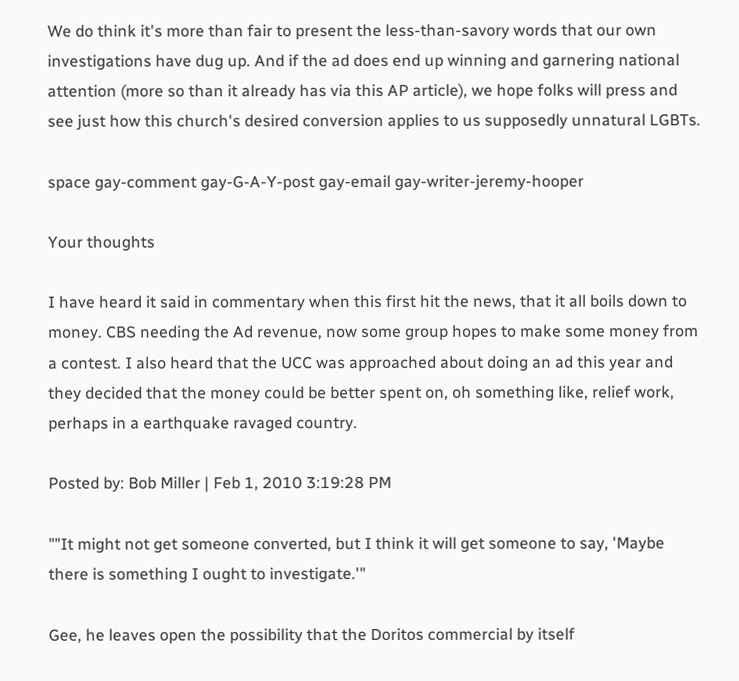We do think it's more than fair to present the less-than-savory words that our own investigations have dug up. And if the ad does end up winning and garnering national attention (more so than it already has via this AP article), we hope folks will press and see just how this church's desired conversion applies to us supposedly unnatural LGBTs.

space gay-comment gay-G-A-Y-post gay-email gay-writer-jeremy-hooper

Your thoughts

I have heard it said in commentary when this first hit the news, that it all boils down to money. CBS needing the Ad revenue, now some group hopes to make some money from a contest. I also heard that the UCC was approached about doing an ad this year and they decided that the money could be better spent on, oh something like, relief work, perhaps in a earthquake ravaged country.

Posted by: Bob Miller | Feb 1, 2010 3:19:28 PM

""It might not get someone converted, but I think it will get someone to say, 'Maybe there is something I ought to investigate.'"

Gee, he leaves open the possibility that the Doritos commercial by itself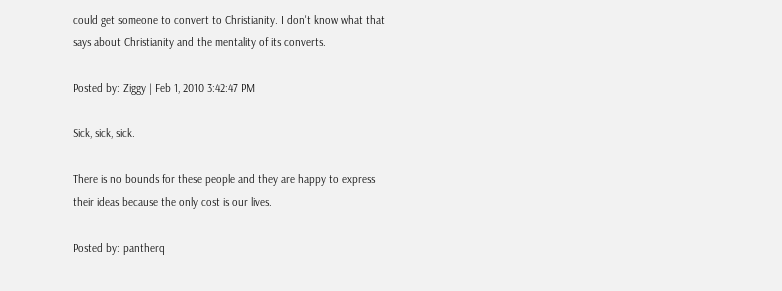could get someone to convert to Christianity. I don't know what that says about Christianity and the mentality of its converts.

Posted by: Ziggy | Feb 1, 2010 3:42:47 PM

Sick, sick, sick.

There is no bounds for these people and they are happy to express their ideas because the only cost is our lives.

Posted by: pantherq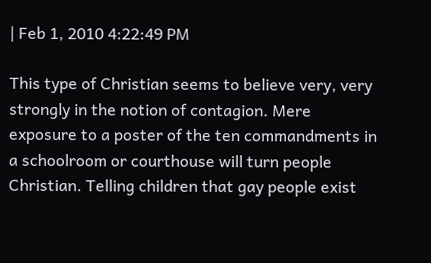| Feb 1, 2010 4:22:49 PM

This type of Christian seems to believe very, very strongly in the notion of contagion. Mere exposure to a poster of the ten commandments in a schoolroom or courthouse will turn people Christian. Telling children that gay people exist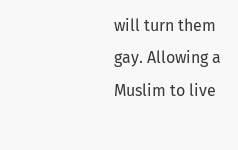will turn them gay. Allowing a Muslim to live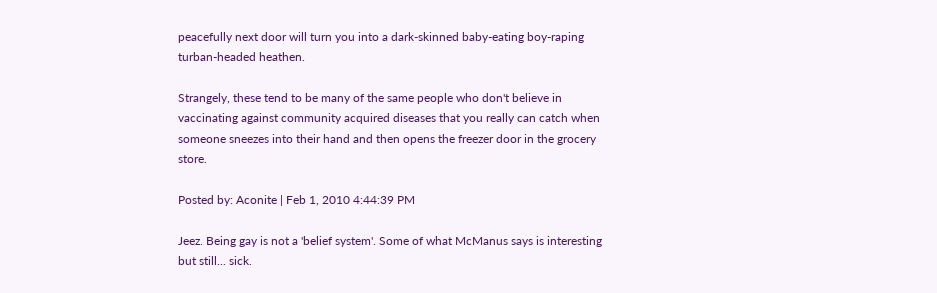peacefully next door will turn you into a dark-skinned baby-eating boy-raping turban-headed heathen.

Strangely, these tend to be many of the same people who don't believe in vaccinating against community acquired diseases that you really can catch when someone sneezes into their hand and then opens the freezer door in the grocery store.

Posted by: Aconite | Feb 1, 2010 4:44:39 PM

Jeez. Being gay is not a 'belief system'. Some of what McManus says is interesting but still... sick.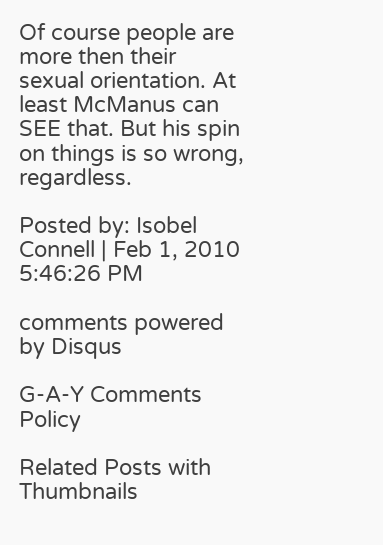Of course people are more then their sexual orientation. At least McManus can SEE that. But his spin on things is so wrong, regardless.

Posted by: Isobel Connell | Feb 1, 2010 5:46:26 PM

comments powered by Disqus

G-A-Y Comments Policy

Related Posts with Thumbnails